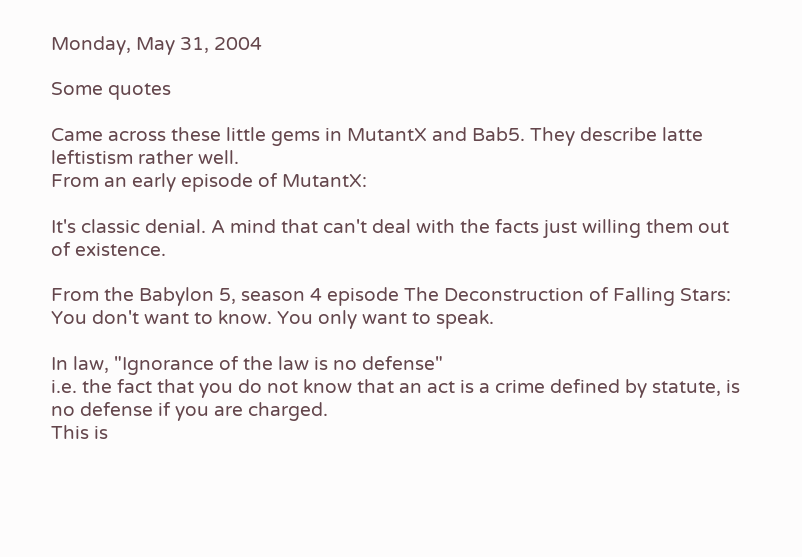Monday, May 31, 2004

Some quotes

Came across these little gems in MutantX and Bab5. They describe latte leftistism rather well.
From an early episode of MutantX:

It's classic denial. A mind that can't deal with the facts just willing them out of existence.

From the Babylon 5, season 4 episode The Deconstruction of Falling Stars:
You don't want to know. You only want to speak.

In law, "Ignorance of the law is no defense"
i.e. the fact that you do not know that an act is a crime defined by statute, is no defense if you are charged.
This is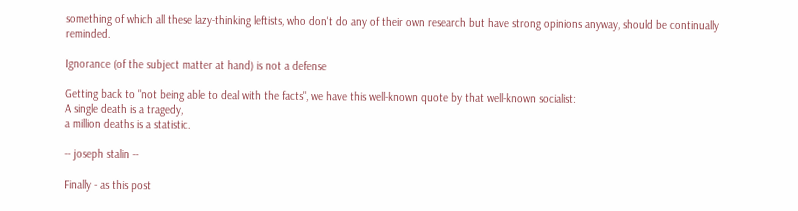something of which all these lazy-thinking leftists, who don't do any of their own research but have strong opinions anyway, should be continually reminded.

Ignorance (of the subject matter at hand) is not a defense

Getting back to "not being able to deal with the facts", we have this well-known quote by that well-known socialist:
A single death is a tragedy,
a million deaths is a statistic.

-- joseph stalin --

Finally - as this post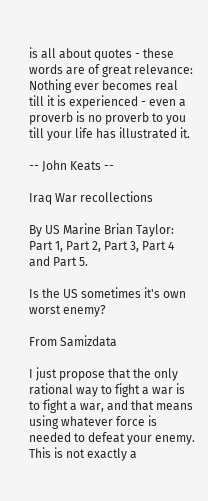is all about quotes - these words are of great relevance:
Nothing ever becomes real till it is experienced - even a proverb is no proverb to you till your life has illustrated it.

-- John Keats --

Iraq War recollections

By US Marine Brian Taylor: Part 1, Part 2, Part 3, Part 4 and Part 5.

Is the US sometimes it's own worst enemy?

From Samizdata

I just propose that the only rational way to fight a war is to fight a war, and that means using whatever force is needed to defeat your enemy. This is not exactly a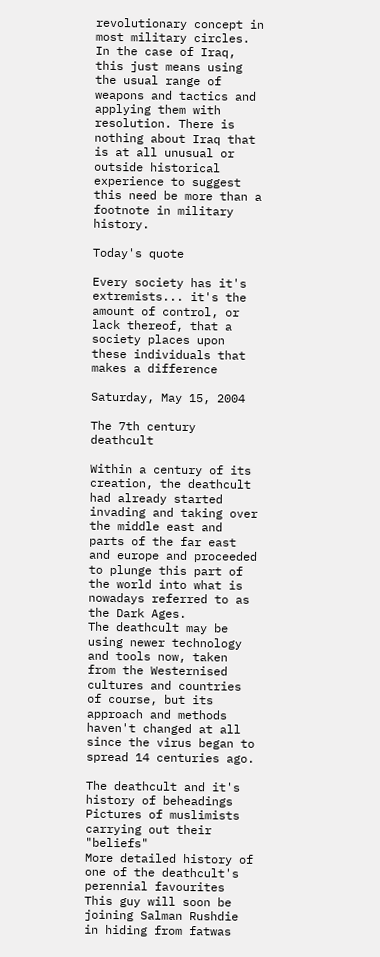revolutionary concept in most military circles. In the case of Iraq, this just means using the usual range of weapons and tactics and applying them with resolution. There is nothing about Iraq that is at all unusual or outside historical experience to suggest this need be more than a footnote in military history.

Today's quote

Every society has it's extremists... it's the amount of control, or lack thereof, that a society places upon these individuals that makes a difference

Saturday, May 15, 2004

The 7th century deathcult

Within a century of its creation, the deathcult had already started invading and taking over the middle east and parts of the far east and europe and proceeded to plunge this part of the world into what is nowadays referred to as the Dark Ages.
The deathcult may be using newer technology and tools now, taken from the Westernised cultures and countries of course, but its approach and methods haven't changed at all since the virus began to spread 14 centuries ago.

The deathcult and it's history of beheadings
Pictures of muslimists carrying out their "beliefs"
More detailed history of one of the deathcult's perennial favourites
This guy will soon be joining Salman Rushdie in hiding from fatwas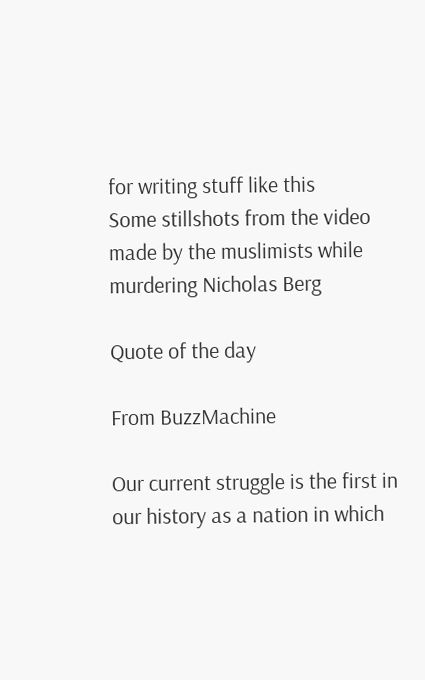for writing stuff like this
Some stillshots from the video made by the muslimists while murdering Nicholas Berg

Quote of the day

From BuzzMachine

Our current struggle is the first in our history as a nation in which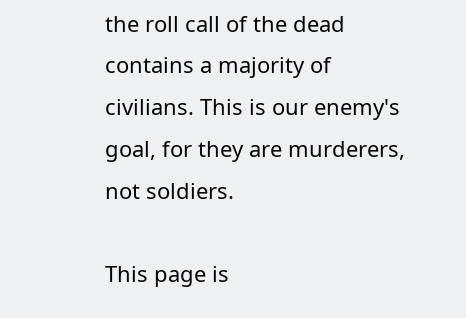the roll call of the dead contains a majority of civilians. This is our enemy's goal, for they are murderers, not soldiers.

This page is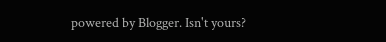powered by Blogger. Isn't yours?